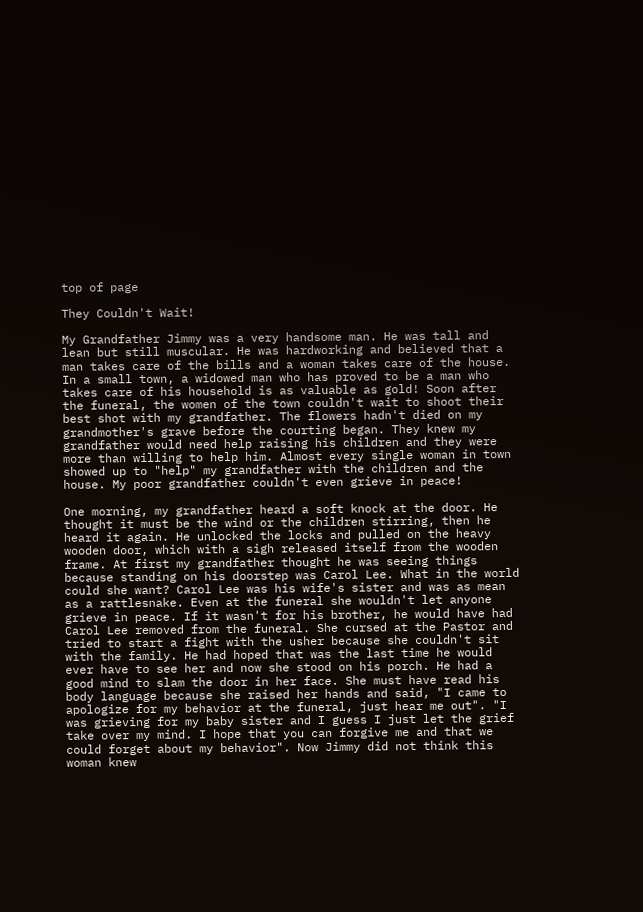top of page

They Couldn't Wait!

My Grandfather Jimmy was a very handsome man. He was tall and lean but still muscular. He was hardworking and believed that a man takes care of the bills and a woman takes care of the house. In a small town, a widowed man who has proved to be a man who takes care of his household is as valuable as gold! Soon after the funeral, the women of the town couldn't wait to shoot their best shot with my grandfather. The flowers hadn't died on my grandmother's grave before the courting began. They knew my grandfather would need help raising his children and they were more than willing to help him. Almost every single woman in town showed up to "help" my grandfather with the children and the house. My poor grandfather couldn't even grieve in peace!

One morning, my grandfather heard a soft knock at the door. He thought it must be the wind or the children stirring, then he heard it again. He unlocked the locks and pulled on the heavy wooden door, which with a sigh released itself from the wooden frame. At first my grandfather thought he was seeing things because standing on his doorstep was Carol Lee. What in the world could she want? Carol Lee was his wife's sister and was as mean as a rattlesnake. Even at the funeral she wouldn't let anyone grieve in peace. If it wasn't for his brother, he would have had Carol Lee removed from the funeral. She cursed at the Pastor and tried to start a fight with the usher because she couldn't sit with the family. He had hoped that was the last time he would ever have to see her and now she stood on his porch. He had a good mind to slam the door in her face. She must have read his body language because she raised her hands and said, "I came to apologize for my behavior at the funeral, just hear me out". "I was grieving for my baby sister and I guess I just let the grief take over my mind. I hope that you can forgive me and that we could forget about my behavior". Now Jimmy did not think this woman knew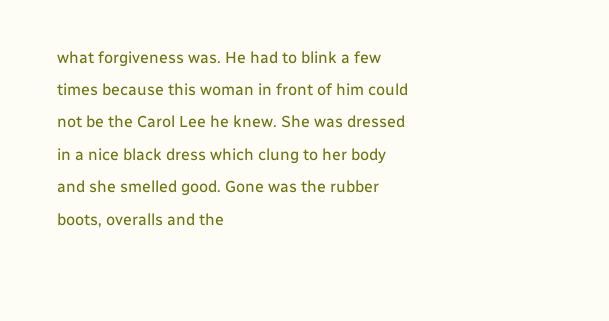what forgiveness was. He had to blink a few times because this woman in front of him could not be the Carol Lee he knew. She was dressed in a nice black dress which clung to her body and she smelled good. Gone was the rubber boots, overalls and the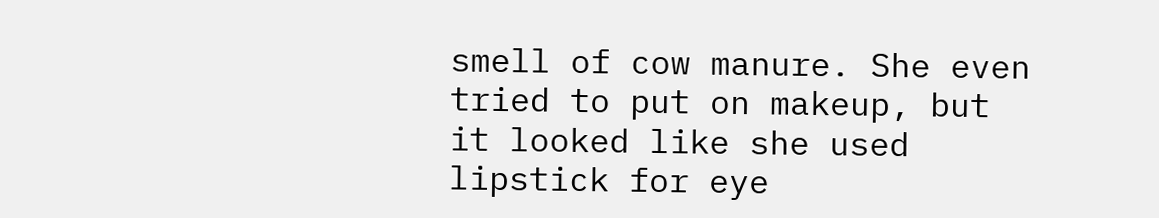smell of cow manure. She even tried to put on makeup, but it looked like she used lipstick for eye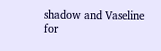shadow and Vaseline for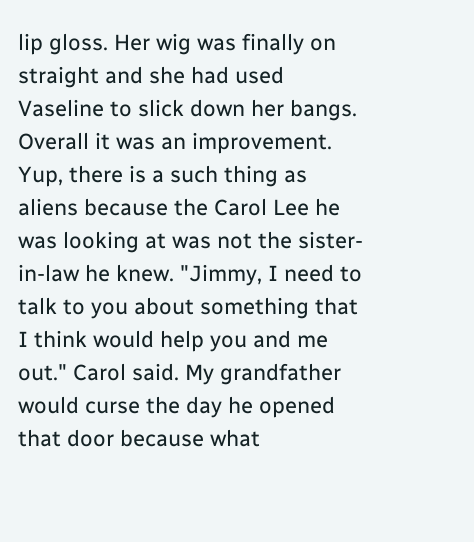lip gloss. Her wig was finally on straight and she had used Vaseline to slick down her bangs. Overall it was an improvement. Yup, there is a such thing as aliens because the Carol Lee he was looking at was not the sister-in-law he knew. "Jimmy, I need to talk to you about something that I think would help you and me out." Carol said. My grandfather would curse the day he opened that door because what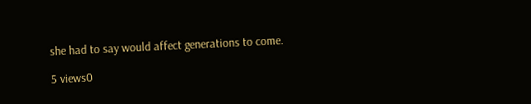she had to say would affect generations to come.

5 views0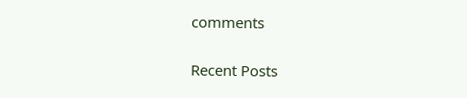comments

Recent Posts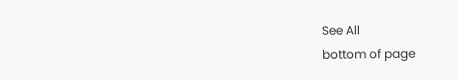See All
bottom of page